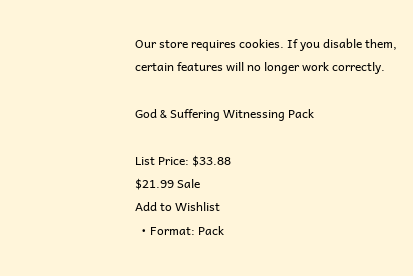Our store requires cookies. If you disable them, certain features will no longer work correctly.

God & Suffering Witnessing Pack

List Price: $33.88
$21.99 Sale
Add to Wishlist
  • Format: Pack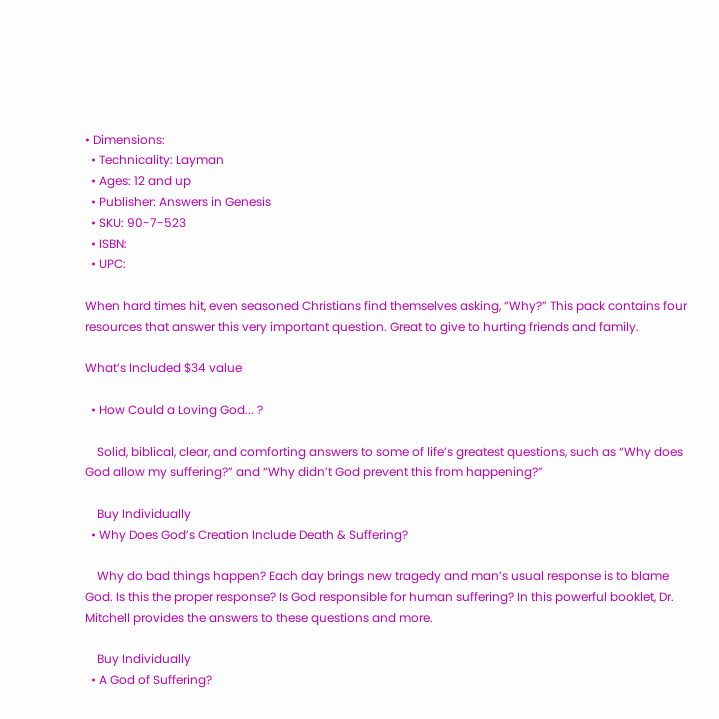• Dimensions:
  • Technicality: Layman
  • Ages: 12 and up
  • Publisher: Answers in Genesis
  • SKU: 90-7-523
  • ISBN:
  • UPC:

When hard times hit, even seasoned Christians find themselves asking, “Why?” This pack contains four resources that answer this very important question. Great to give to hurting friends and family.

What’s Included $34 value

  • How Could a Loving God... ?

    Solid, biblical, clear, and comforting answers to some of life’s greatest questions, such as “Why does God allow my suffering?” and “Why didn’t God prevent this from happening?”

    Buy Individually
  • Why Does God’s Creation Include Death & Suffering?

    Why do bad things happen? Each day brings new tragedy and man’s usual response is to blame God. Is this the proper response? Is God responsible for human suffering? In this powerful booklet, Dr. Mitchell provides the answers to these questions and more.

    Buy Individually
  • A God of Suffering?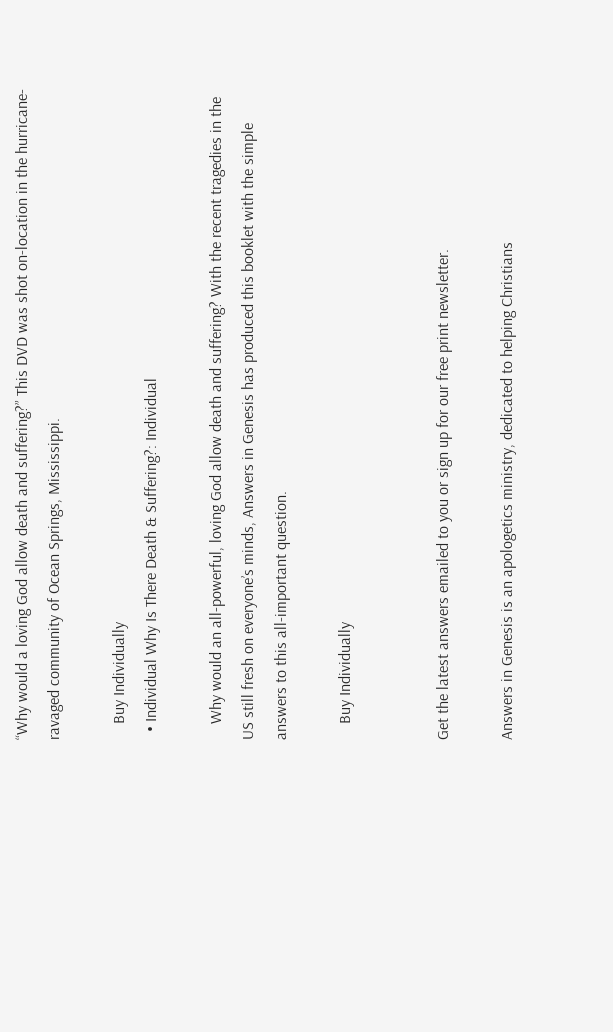“Why would a loving God allow death and suffering?” This DVD was shot on-location in the hurricane-ravaged community of Ocean Springs, Mississippi.

    Buy Individually
  • Individual Why Is There Death & Suffering?: Individual

    Why would an all-powerful, loving God allow death and suffering? With the recent tragedies in the US still fresh on everyone’s minds, Answers in Genesis has produced this booklet with the simple answers to this all-important question.

    Buy Individually


Get the latest answers emailed to you or sign up for our free print newsletter.

Answers in Genesis is an apologetics ministry, dedicated to helping Christians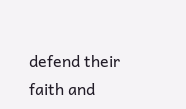defend their faith and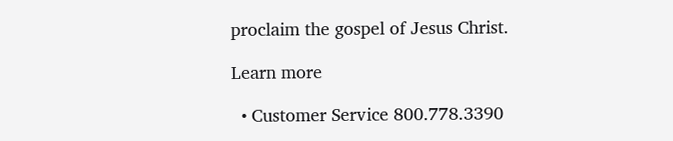proclaim the gospel of Jesus Christ.

Learn more

  • Customer Service 800.778.3390